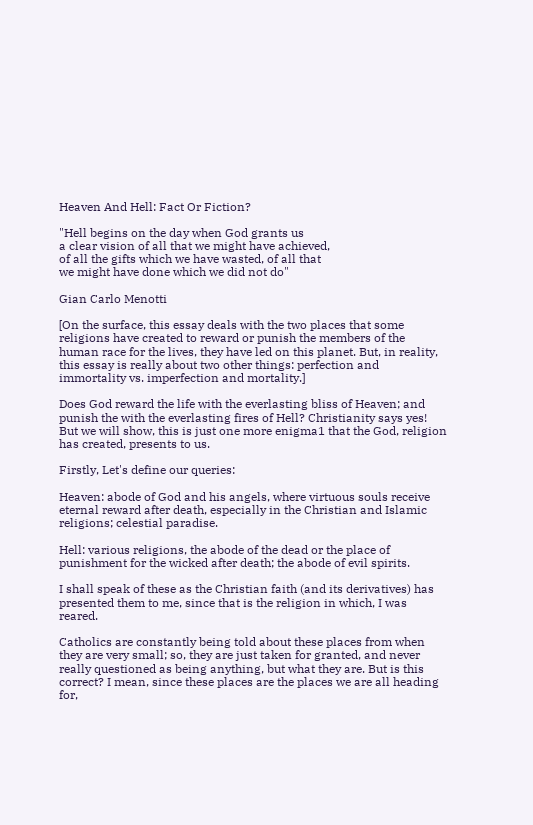Heaven And Hell: Fact Or Fiction?

"Hell begins on the day when God grants us
a clear vision of all that we might have achieved,
of all the gifts which we have wasted, of all that
we might have done which we did not do"

Gian Carlo Menotti

[On the surface, this essay deals with the two places that some religions have created to reward or punish the members of the human race for the lives, they have led on this planet. But, in reality, this essay is really about two other things: perfection and immortality vs. imperfection and mortality.]

Does God reward the life with the everlasting bliss of Heaven; and punish the with the everlasting fires of Hell? Christianity says yes! But we will show, this is just one more enigma1 that the God, religion has created, presents to us.

Firstly, Let's define our queries:

Heaven: abode of God and his angels, where virtuous souls receive eternal reward after death, especially in the Christian and Islamic religions; celestial paradise.

Hell: various religions, the abode of the dead or the place of punishment for the wicked after death; the abode of evil spirits.

I shall speak of these as the Christian faith (and its derivatives) has presented them to me, since that is the religion in which, I was reared.

Catholics are constantly being told about these places from when they are very small; so, they are just taken for granted, and never really questioned as being anything, but what they are. But is this correct? I mean, since these places are the places we are all heading for,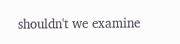shouldn't we examine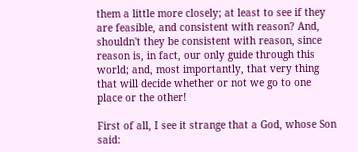them a little more closely; at least to see if they are feasible, and consistent with reason? And, shouldn't they be consistent with reason, since reason is, in fact, our only guide through this world; and, most importantly, that very thing that will decide whether or not we go to one place or the other!

First of all, I see it strange that a God, whose Son said: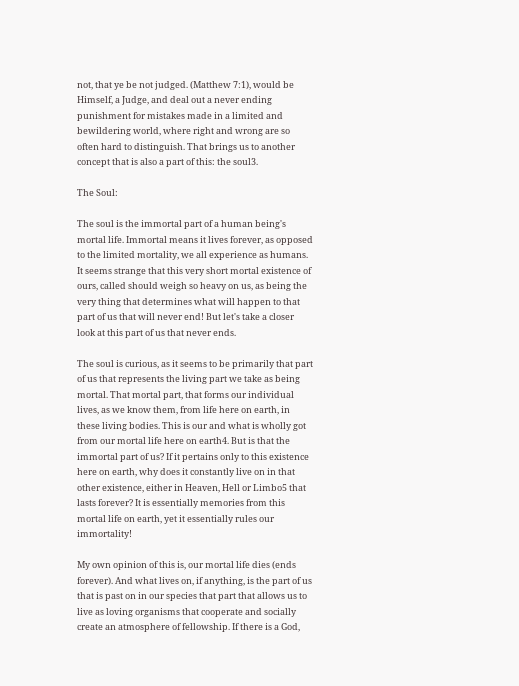not, that ye be not judged. (Matthew 7:1), would be Himself, a Judge, and deal out a never ending punishment for mistakes made in a limited and bewildering world, where right and wrong are so often hard to distinguish. That brings us to another concept that is also a part of this: the soul3.

The Soul:

The soul is the immortal part of a human being's mortal life. Immortal means it lives forever, as opposed to the limited mortality, we all experience as humans. It seems strange that this very short mortal existence of ours, called should weigh so heavy on us, as being the very thing that determines what will happen to that part of us that will never end! But let's take a closer look at this part of us that never ends.

The soul is curious, as it seems to be primarily that part of us that represents the living part we take as being mortal. That mortal part, that forms our individual lives, as we know them, from life here on earth, in these living bodies. This is our and what is wholly got from our mortal life here on earth4. But is that the immortal part of us? If it pertains only to this existence here on earth, why does it constantly live on in that other existence, either in Heaven, Hell or Limbo5 that lasts forever? It is essentially memories from this mortal life on earth, yet it essentially rules our immortality!

My own opinion of this is, our mortal life dies (ends forever). And what lives on, if anything, is the part of us that is past on in our species that part that allows us to live as loving organisms that cooperate and socially create an atmosphere of fellowship. If there is a God,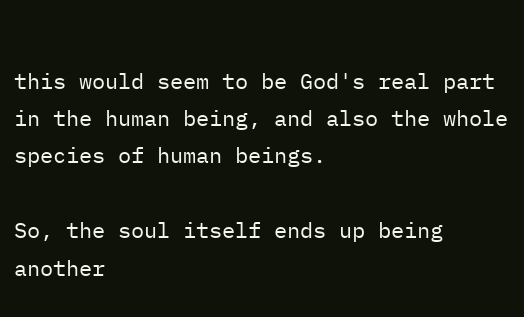this would seem to be God's real part in the human being, and also the whole species of human beings.

So, the soul itself ends up being another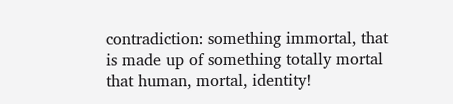contradiction: something immortal, that is made up of something totally mortal that human, mortal, identity!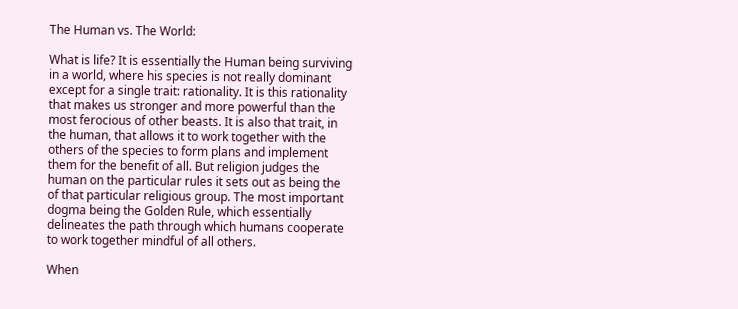The Human vs. The World:

What is life? It is essentially the Human being surviving in a world, where his species is not really dominant except for a single trait: rationality. It is this rationality that makes us stronger and more powerful than the most ferocious of other beasts. It is also that trait, in the human, that allows it to work together with the others of the species to form plans and implement them for the benefit of all. But religion judges the human on the particular rules it sets out as being the of that particular religious group. The most important dogma being the Golden Rule, which essentially delineates the path through which humans cooperate to work together mindful of all others.

When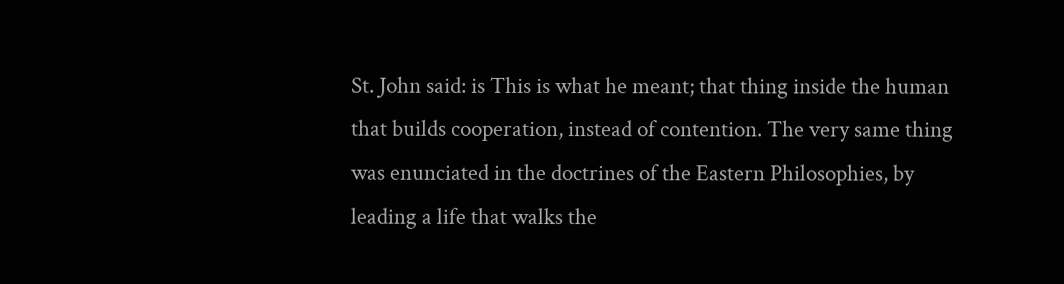St. John said: is This is what he meant; that thing inside the human that builds cooperation, instead of contention. The very same thing was enunciated in the doctrines of the Eastern Philosophies, by leading a life that walks the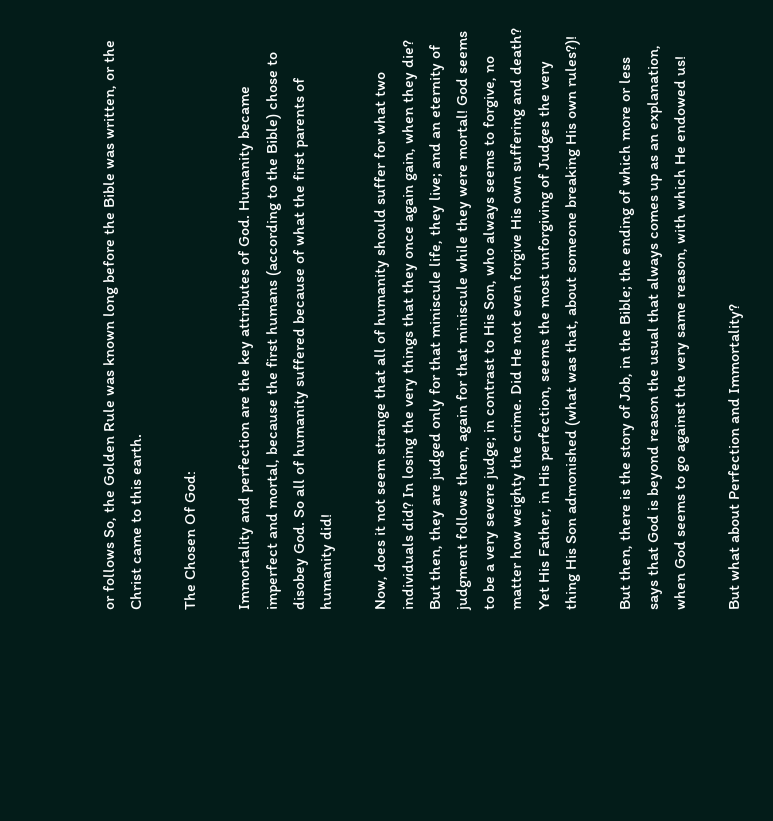or follows So, the Golden Rule was known long before the Bible was written, or the Christ came to this earth.

The Chosen Of God:

Immortality and perfection are the key attributes of God. Humanity became imperfect and mortal, because the first humans (according to the Bible) chose to disobey God. So all of humanity suffered because of what the first parents of humanity did!

Now, does it not seem strange that all of humanity should suffer for what two individuals did? In losing the very things that they once again gain, when they die? But then, they are judged only for that miniscule life, they live; and an eternity of judgment follows them, again for that miniscule while they were mortal! God seems to be a very severe judge; in contrast to His Son, who always seems to forgive, no matter how weighty the crime. Did He not even forgive His own suffering and death? Yet His Father, in His perfection, seems the most unforgiving of Judges the very thing His Son admonished (what was that, about someone breaking His own rules?)!

But then, there is the story of Job, in the Bible; the ending of which more or less says that God is beyond reason the usual that always comes up as an explanation, when God seems to go against the very same reason, with which He endowed us!

But what about Perfection and Immortality?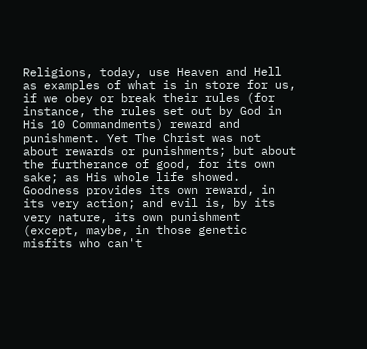Religions, today, use Heaven and Hell as examples of what is in store for us, if we obey or break their rules (for instance, the rules set out by God in His 10 Commandments) reward and punishment. Yet The Christ was not about rewards or punishments; but about the furtherance of good, for its own sake; as His whole life showed. Goodness provides its own reward, in its very action; and evil is, by its very nature, its own punishment (except, maybe, in those genetic misfits who can't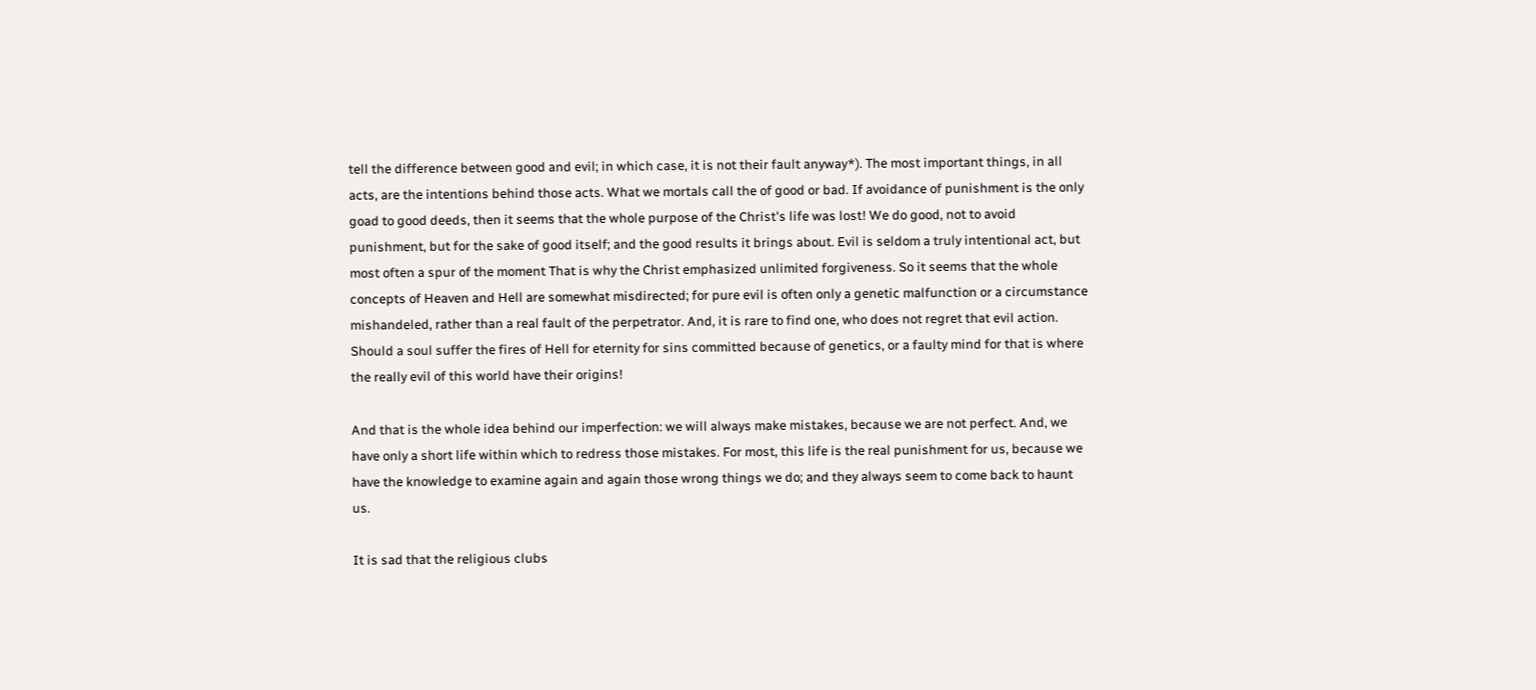tell the difference between good and evil; in which case, it is not their fault anyway*). The most important things, in all acts, are the intentions behind those acts. What we mortals call the of good or bad. If avoidance of punishment is the only goad to good deeds, then it seems that the whole purpose of the Christ's life was lost! We do good, not to avoid punishment, but for the sake of good itself; and the good results it brings about. Evil is seldom a truly intentional act, but most often a spur of the moment That is why the Christ emphasized unlimited forgiveness. So it seems that the whole concepts of Heaven and Hell are somewhat misdirected; for pure evil is often only a genetic malfunction or a circumstance mishandeled, rather than a real fault of the perpetrator. And, it is rare to find one, who does not regret that evil action. Should a soul suffer the fires of Hell for eternity for sins committed because of genetics, or a faulty mind for that is where the really evil of this world have their origins!

And that is the whole idea behind our imperfection: we will always make mistakes, because we are not perfect. And, we have only a short life within which to redress those mistakes. For most, this life is the real punishment for us, because we have the knowledge to examine again and again those wrong things we do; and they always seem to come back to haunt us.

It is sad that the religious clubs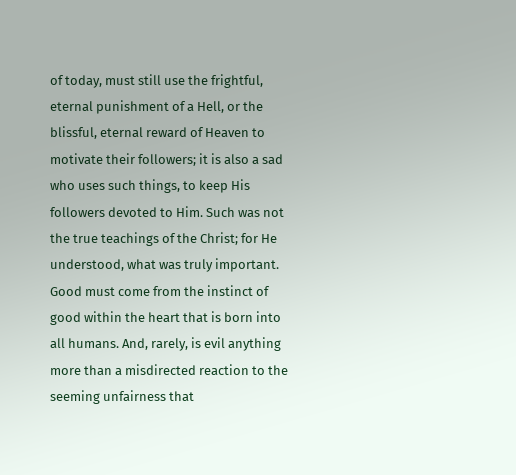of today, must still use the frightful, eternal punishment of a Hell, or the blissful, eternal reward of Heaven to motivate their followers; it is also a sad who uses such things, to keep His followers devoted to Him. Such was not the true teachings of the Christ; for He understood, what was truly important. Good must come from the instinct of good within the heart that is born into all humans. And, rarely, is evil anything more than a misdirected reaction to the seeming unfairness that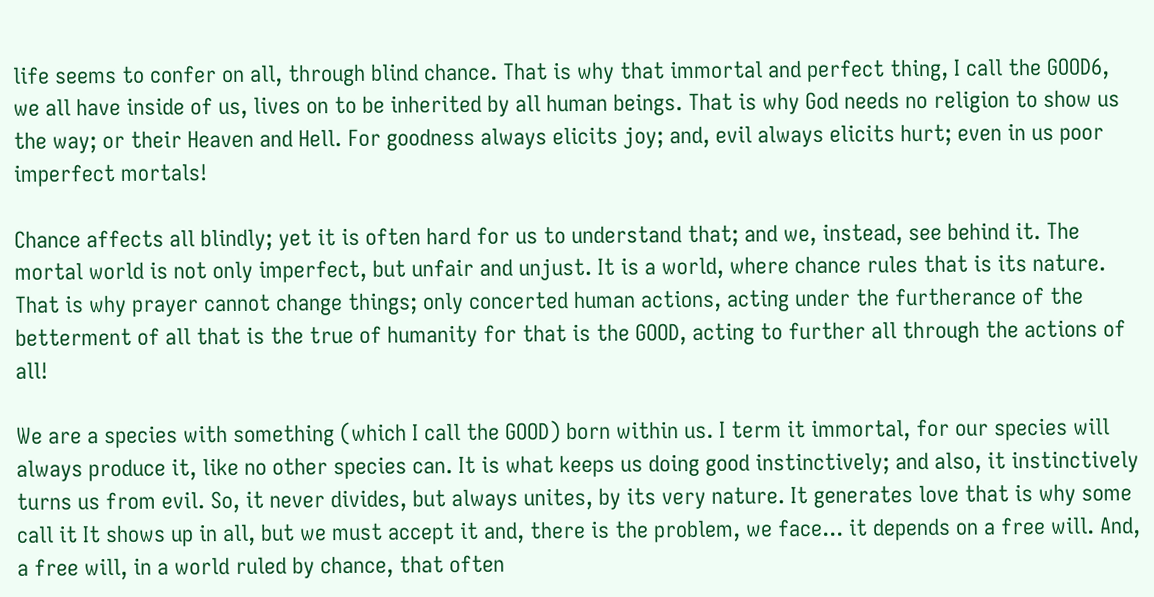life seems to confer on all, through blind chance. That is why that immortal and perfect thing, I call the GOOD6, we all have inside of us, lives on to be inherited by all human beings. That is why God needs no religion to show us the way; or their Heaven and Hell. For goodness always elicits joy; and, evil always elicits hurt; even in us poor imperfect mortals!

Chance affects all blindly; yet it is often hard for us to understand that; and we, instead, see behind it. The mortal world is not only imperfect, but unfair and unjust. It is a world, where chance rules that is its nature. That is why prayer cannot change things; only concerted human actions, acting under the furtherance of the betterment of all that is the true of humanity for that is the GOOD, acting to further all through the actions of all!

We are a species with something (which I call the GOOD) born within us. I term it immortal, for our species will always produce it, like no other species can. It is what keeps us doing good instinctively; and also, it instinctively turns us from evil. So, it never divides, but always unites, by its very nature. It generates love that is why some call it It shows up in all, but we must accept it and, there is the problem, we face... it depends on a free will. And, a free will, in a world ruled by chance, that often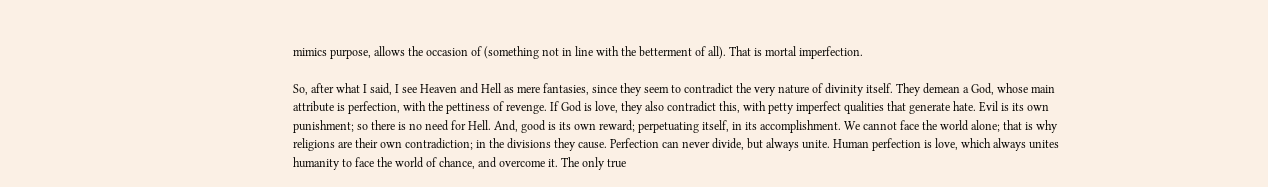mimics purpose, allows the occasion of (something not in line with the betterment of all). That is mortal imperfection.

So, after what I said, I see Heaven and Hell as mere fantasies, since they seem to contradict the very nature of divinity itself. They demean a God, whose main attribute is perfection, with the pettiness of revenge. If God is love, they also contradict this, with petty imperfect qualities that generate hate. Evil is its own punishment; so there is no need for Hell. And, good is its own reward; perpetuating itself, in its accomplishment. We cannot face the world alone; that is why religions are their own contradiction; in the divisions they cause. Perfection can never divide, but always unite. Human perfection is love, which always unites humanity to face the world of chance, and overcome it. The only true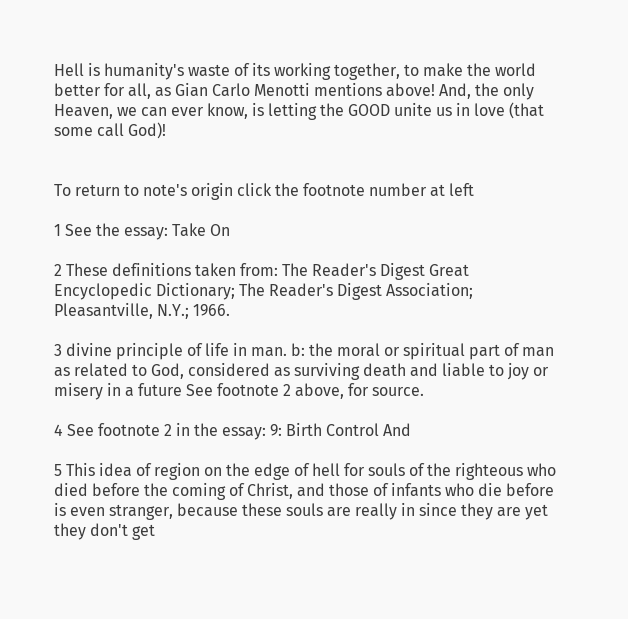Hell is humanity's waste of its working together, to make the world better for all, as Gian Carlo Menotti mentions above! And, the only Heaven, we can ever know, is letting the GOOD unite us in love (that some call God)!


To return to note's origin click the footnote number at left

1 See the essay: Take On

2 These definitions taken from: The Reader's Digest Great Encyclopedic Dictionary; The Reader's Digest Association; Pleasantville, N.Y.; 1966.

3 divine principle of life in man. b: the moral or spiritual part of man as related to God, considered as surviving death and liable to joy or misery in a future See footnote 2 above, for source.

4 See footnote 2 in the essay: 9: Birth Control And

5 This idea of region on the edge of hell for souls of the righteous who died before the coming of Christ, and those of infants who die before is even stranger, because these souls are really in since they are yet they don't get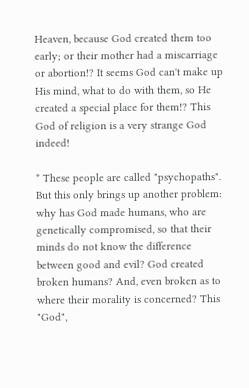Heaven, because God created them too early; or their mother had a miscarriage or abortion!? It seems God can't make up His mind, what to do with them, so He created a special place for them!? This God of religion is a very strange God indeed!

* These people are called "psychopaths". But this only brings up another problem: why has God made humans, who are genetically compromised, so that their minds do not know the difference between good and evil? God created broken humans? And, even broken as to where their morality is concerned? This "God",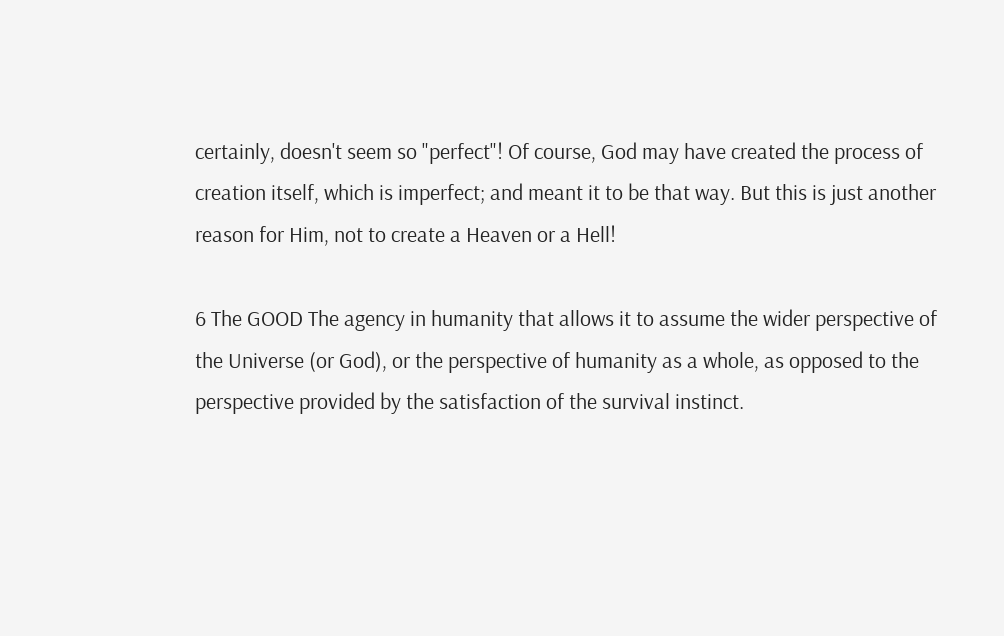certainly, doesn't seem so "perfect"! Of course, God may have created the process of creation itself, which is imperfect; and meant it to be that way. But this is just another reason for Him, not to create a Heaven or a Hell!

6 The GOOD The agency in humanity that allows it to assume the wider perspective of the Universe (or God), or the perspective of humanity as a whole, as opposed to the perspective provided by the satisfaction of the survival instinct.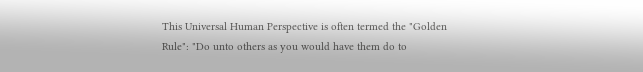This Universal Human Perspective is often termed the "Golden Rule": "Do unto others as you would have them do to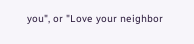you", or "Love your neighbor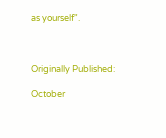as yourself".



Originally Published:

October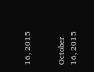16, 2015


October 16, 2015